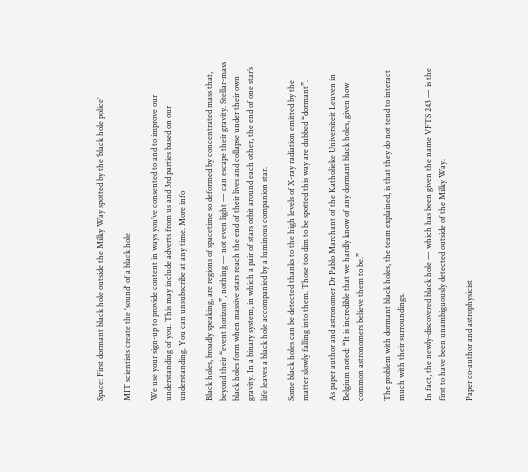Space: First dormant black hole outside the Milky Way spotted by the ‘black hole police’

MIT scientists create the 'sound' of a black hole

We use your sign-up to provide content in ways you’ve consented to and to improve our understanding of you. This may include adverts from us and 3rd parties based on our understanding. You can unsubscribe at any time. More info

Black holes, broadly speaking, are regions of spacetime so deformed by concentrated mass that, beyond their “event horizon”, nothing — not even light — can escape their gravity. Stellar-mass black holes form when massive stars reach the end of their lives and collapse under their own gravity. In a binary system, in which a pair of stars orbit around each other, the end of one star’s life leaves a black hole accompanied by a luminous companion star.

Some black holes can be detected thanks to the high levels of X-ray radiation emitted by the matter slowly falling into them. Those too dim to be spotted this way are dubbed “dormant”.

As paper author and astronomer Dr Pablo Marchant of the Katholieke Universiteit Leuven in Belgium noted: “It is incredible that we hardly know of any dormant black holes, given how common astronomers believe them to be.”

The problem with dormant black holes, the team explained, is that they do not tend to interact much with their surroundings.

In fact, the newly-discovered black hole — which has been given the name VFTS 243 — is the first to have been unambiguously detected outside of the Milky Way.

Paper co-author and astrophysicist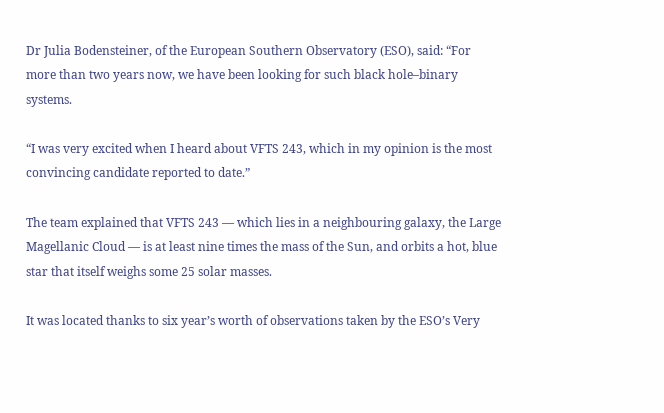Dr Julia Bodensteiner, of the European Southern Observatory (ESO), said: “For more than two years now, we have been looking for such black hole–binary systems.

“I was very excited when I heard about VFTS 243, which in my opinion is the most convincing candidate reported to date.”

The team explained that VFTS 243 — which lies in a neighbouring galaxy, the Large Magellanic Cloud — is at least nine times the mass of the Sun, and orbits a hot, blue star that itself weighs some 25 solar masses.

It was located thanks to six year’s worth of observations taken by the ESO’s Very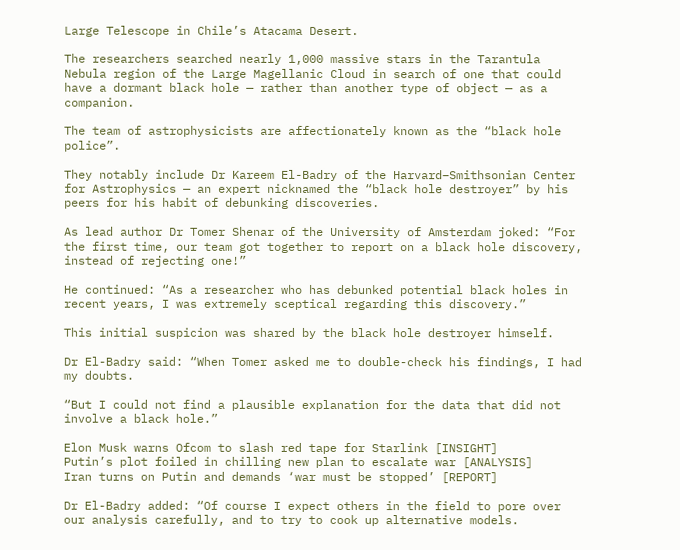Large Telescope in Chile’s Atacama Desert.

The researchers searched nearly 1,000 massive stars in the Tarantula Nebula region of the Large Magellanic Cloud in search of one that could have a dormant black hole — rather than another type of object — as a companion.

The team of astrophysicists are affectionately known as the “black hole police”.

They notably include Dr Kareem El-Badry of the Harvard–Smithsonian Center for Astrophysics — an expert nicknamed the “black hole destroyer” by his peers for his habit of debunking discoveries.

As lead author Dr Tomer Shenar of the University of Amsterdam joked: “For the first time, our team got together to report on a black hole discovery, instead of rejecting one!”

He continued: “As a researcher who has debunked potential black holes in recent years, I was extremely sceptical regarding this discovery.”

This initial suspicion was shared by the black hole destroyer himself.

Dr El-Badry said: “When Tomer asked me to double-check his findings, I had my doubts.

“But I could not find a plausible explanation for the data that did not involve a black hole.”

Elon Musk warns Ofcom to slash red tape for Starlink [INSIGHT]
Putin’s plot foiled in chilling new plan to escalate war [ANALYSIS]
Iran turns on Putin and demands ‘war must be stopped’ [REPORT]

Dr El-Badry added: “Of course I expect others in the field to pore over our analysis carefully, and to try to cook up alternative models.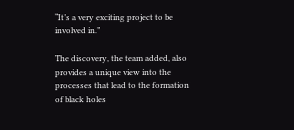“It’s a very exciting project to be involved in.”

The discovery, the team added, also provides a unique view into the processes that lead to the formation of black holes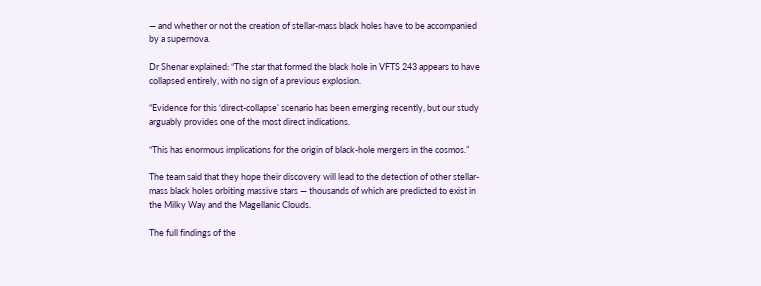— and whether or not the creation of stellar-mass black holes have to be accompanied by a supernova.

Dr Shenar explained: “The star that formed the black hole in VFTS 243 appears to have collapsed entirely, with no sign of a previous explosion.

“Evidence for this ‘direct-collapse’ scenario has been emerging recently, but our study arguably provides one of the most direct indications.

“This has enormous implications for the origin of black-hole mergers in the cosmos.”

The team said that they hope their discovery will lead to the detection of other stellar-mass black holes orbiting massive stars — thousands of which are predicted to exist in the Milky Way and the Magellanic Clouds.

The full findings of the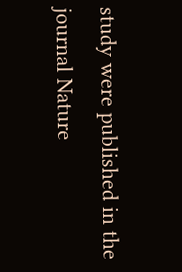study were published in the journal Nature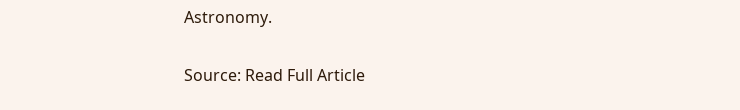Astronomy.

Source: Read Full Article